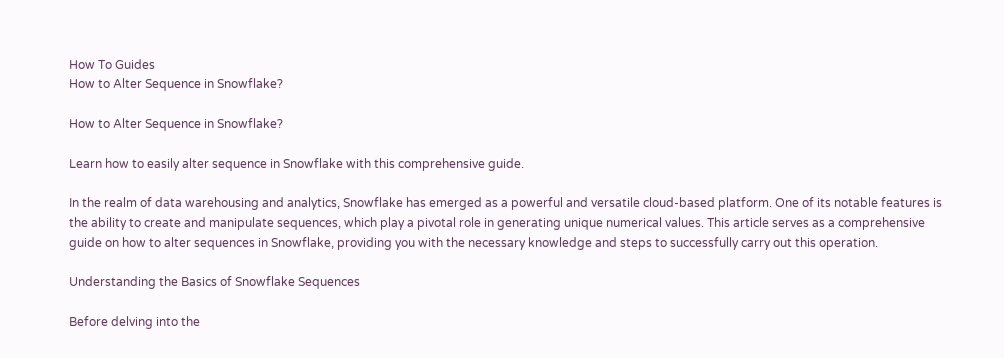How To Guides
How to Alter Sequence in Snowflake?

How to Alter Sequence in Snowflake?

Learn how to easily alter sequence in Snowflake with this comprehensive guide.

In the realm of data warehousing and analytics, Snowflake has emerged as a powerful and versatile cloud-based platform. One of its notable features is the ability to create and manipulate sequences, which play a pivotal role in generating unique numerical values. This article serves as a comprehensive guide on how to alter sequences in Snowflake, providing you with the necessary knowledge and steps to successfully carry out this operation.

Understanding the Basics of Snowflake Sequences

Before delving into the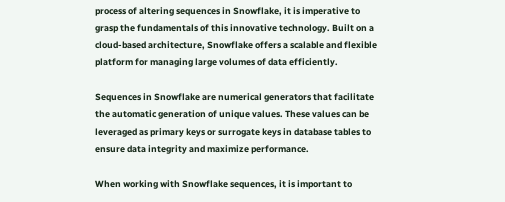process of altering sequences in Snowflake, it is imperative to grasp the fundamentals of this innovative technology. Built on a cloud-based architecture, Snowflake offers a scalable and flexible platform for managing large volumes of data efficiently.

Sequences in Snowflake are numerical generators that facilitate the automatic generation of unique values. These values can be leveraged as primary keys or surrogate keys in database tables to ensure data integrity and maximize performance.

When working with Snowflake sequences, it is important to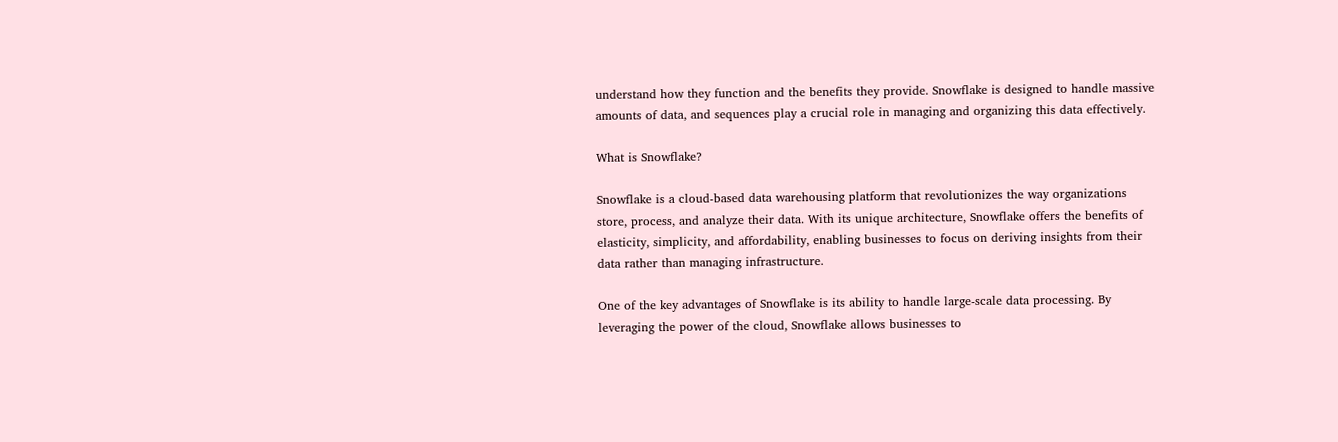understand how they function and the benefits they provide. Snowflake is designed to handle massive amounts of data, and sequences play a crucial role in managing and organizing this data effectively.

What is Snowflake?

Snowflake is a cloud-based data warehousing platform that revolutionizes the way organizations store, process, and analyze their data. With its unique architecture, Snowflake offers the benefits of elasticity, simplicity, and affordability, enabling businesses to focus on deriving insights from their data rather than managing infrastructure.

One of the key advantages of Snowflake is its ability to handle large-scale data processing. By leveraging the power of the cloud, Snowflake allows businesses to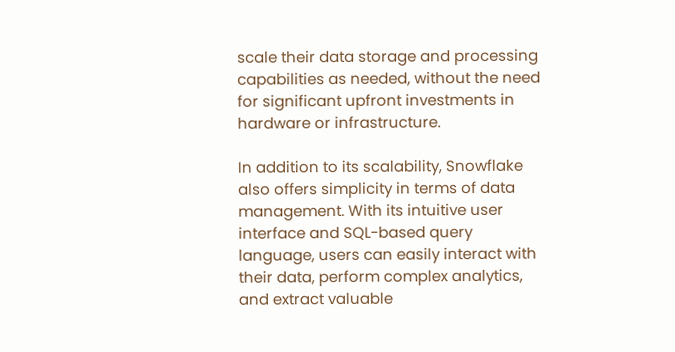scale their data storage and processing capabilities as needed, without the need for significant upfront investments in hardware or infrastructure.

In addition to its scalability, Snowflake also offers simplicity in terms of data management. With its intuitive user interface and SQL-based query language, users can easily interact with their data, perform complex analytics, and extract valuable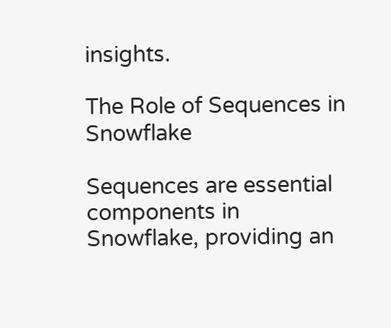insights.

The Role of Sequences in Snowflake

Sequences are essential components in Snowflake, providing an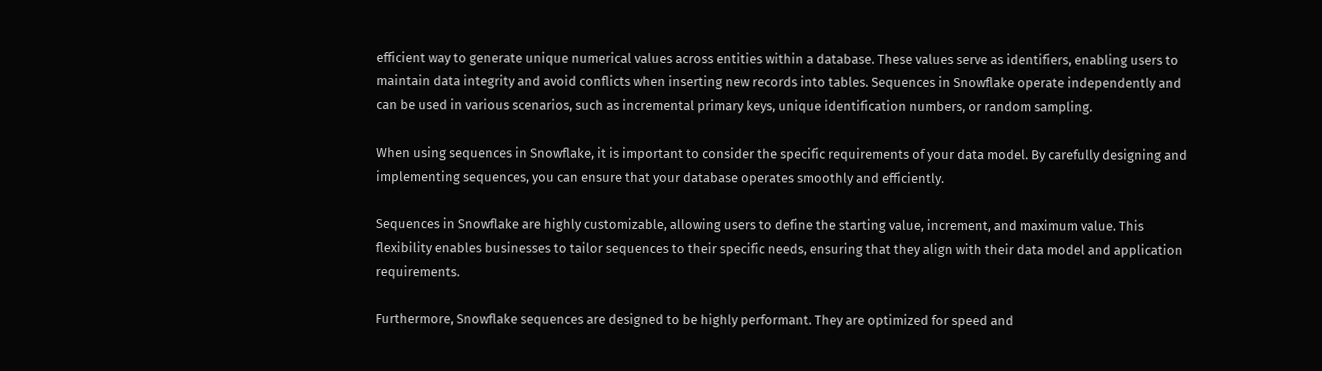efficient way to generate unique numerical values across entities within a database. These values serve as identifiers, enabling users to maintain data integrity and avoid conflicts when inserting new records into tables. Sequences in Snowflake operate independently and can be used in various scenarios, such as incremental primary keys, unique identification numbers, or random sampling.

When using sequences in Snowflake, it is important to consider the specific requirements of your data model. By carefully designing and implementing sequences, you can ensure that your database operates smoothly and efficiently.

Sequences in Snowflake are highly customizable, allowing users to define the starting value, increment, and maximum value. This flexibility enables businesses to tailor sequences to their specific needs, ensuring that they align with their data model and application requirements.

Furthermore, Snowflake sequences are designed to be highly performant. They are optimized for speed and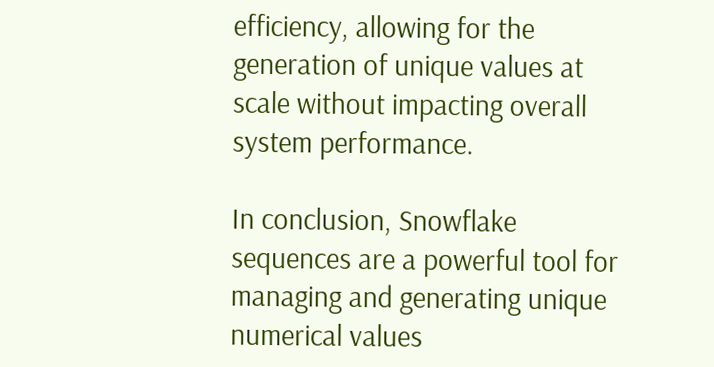efficiency, allowing for the generation of unique values at scale without impacting overall system performance.

In conclusion, Snowflake sequences are a powerful tool for managing and generating unique numerical values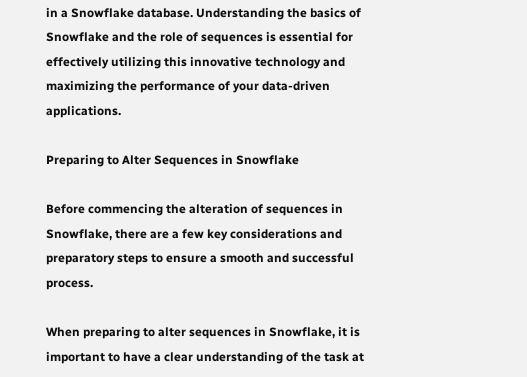in a Snowflake database. Understanding the basics of Snowflake and the role of sequences is essential for effectively utilizing this innovative technology and maximizing the performance of your data-driven applications.

Preparing to Alter Sequences in Snowflake

Before commencing the alteration of sequences in Snowflake, there are a few key considerations and preparatory steps to ensure a smooth and successful process.

When preparing to alter sequences in Snowflake, it is important to have a clear understanding of the task at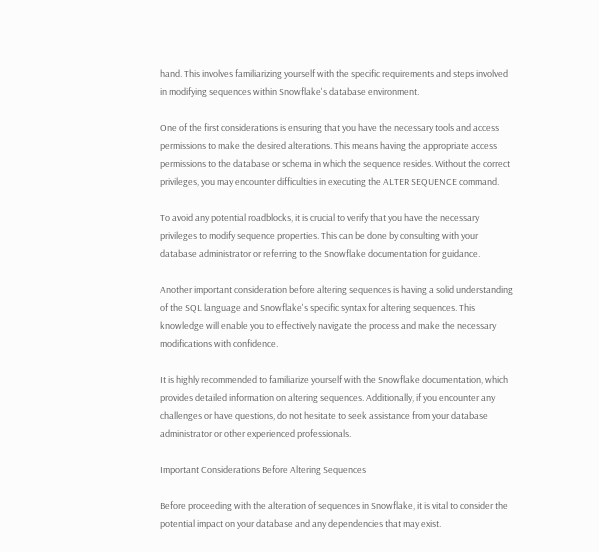hand. This involves familiarizing yourself with the specific requirements and steps involved in modifying sequences within Snowflake's database environment.

One of the first considerations is ensuring that you have the necessary tools and access permissions to make the desired alterations. This means having the appropriate access permissions to the database or schema in which the sequence resides. Without the correct privileges, you may encounter difficulties in executing the ALTER SEQUENCE command.

To avoid any potential roadblocks, it is crucial to verify that you have the necessary privileges to modify sequence properties. This can be done by consulting with your database administrator or referring to the Snowflake documentation for guidance.

Another important consideration before altering sequences is having a solid understanding of the SQL language and Snowflake's specific syntax for altering sequences. This knowledge will enable you to effectively navigate the process and make the necessary modifications with confidence.

It is highly recommended to familiarize yourself with the Snowflake documentation, which provides detailed information on altering sequences. Additionally, if you encounter any challenges or have questions, do not hesitate to seek assistance from your database administrator or other experienced professionals.

Important Considerations Before Altering Sequences

Before proceeding with the alteration of sequences in Snowflake, it is vital to consider the potential impact on your database and any dependencies that may exist.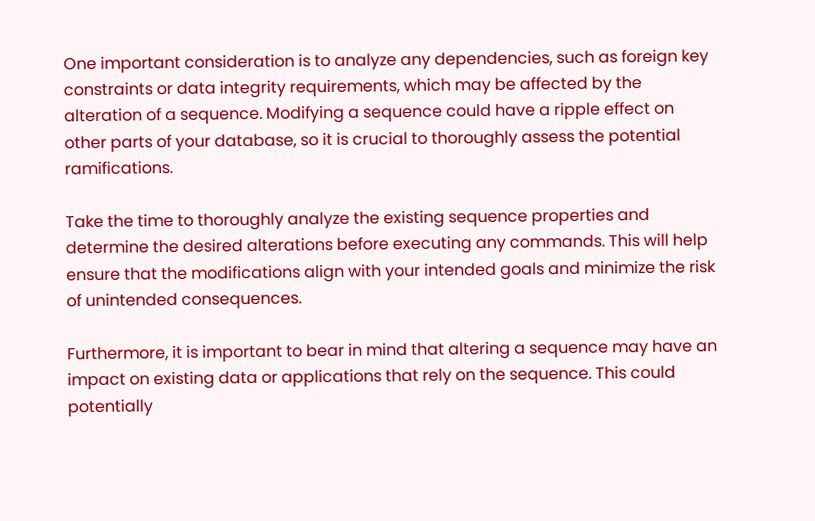One important consideration is to analyze any dependencies, such as foreign key constraints or data integrity requirements, which may be affected by the alteration of a sequence. Modifying a sequence could have a ripple effect on other parts of your database, so it is crucial to thoroughly assess the potential ramifications.

Take the time to thoroughly analyze the existing sequence properties and determine the desired alterations before executing any commands. This will help ensure that the modifications align with your intended goals and minimize the risk of unintended consequences.

Furthermore, it is important to bear in mind that altering a sequence may have an impact on existing data or applications that rely on the sequence. This could potentially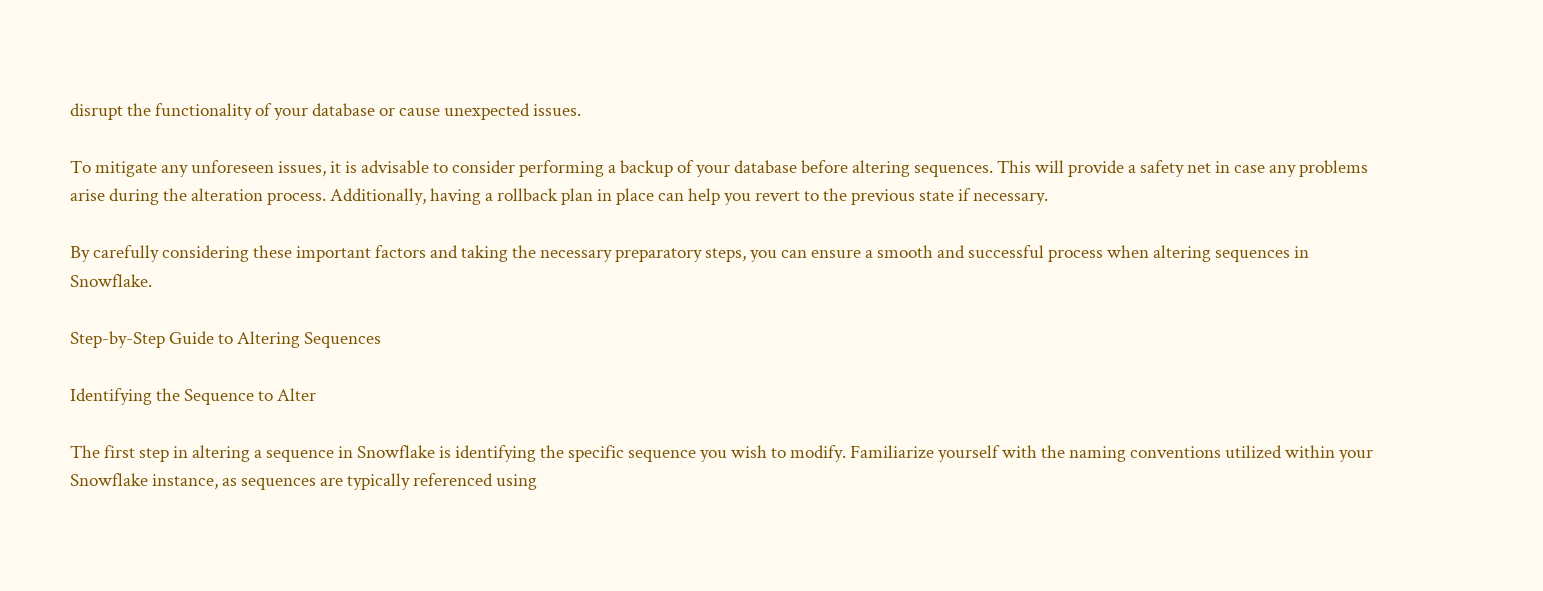disrupt the functionality of your database or cause unexpected issues.

To mitigate any unforeseen issues, it is advisable to consider performing a backup of your database before altering sequences. This will provide a safety net in case any problems arise during the alteration process. Additionally, having a rollback plan in place can help you revert to the previous state if necessary.

By carefully considering these important factors and taking the necessary preparatory steps, you can ensure a smooth and successful process when altering sequences in Snowflake.

Step-by-Step Guide to Altering Sequences

Identifying the Sequence to Alter

The first step in altering a sequence in Snowflake is identifying the specific sequence you wish to modify. Familiarize yourself with the naming conventions utilized within your Snowflake instance, as sequences are typically referenced using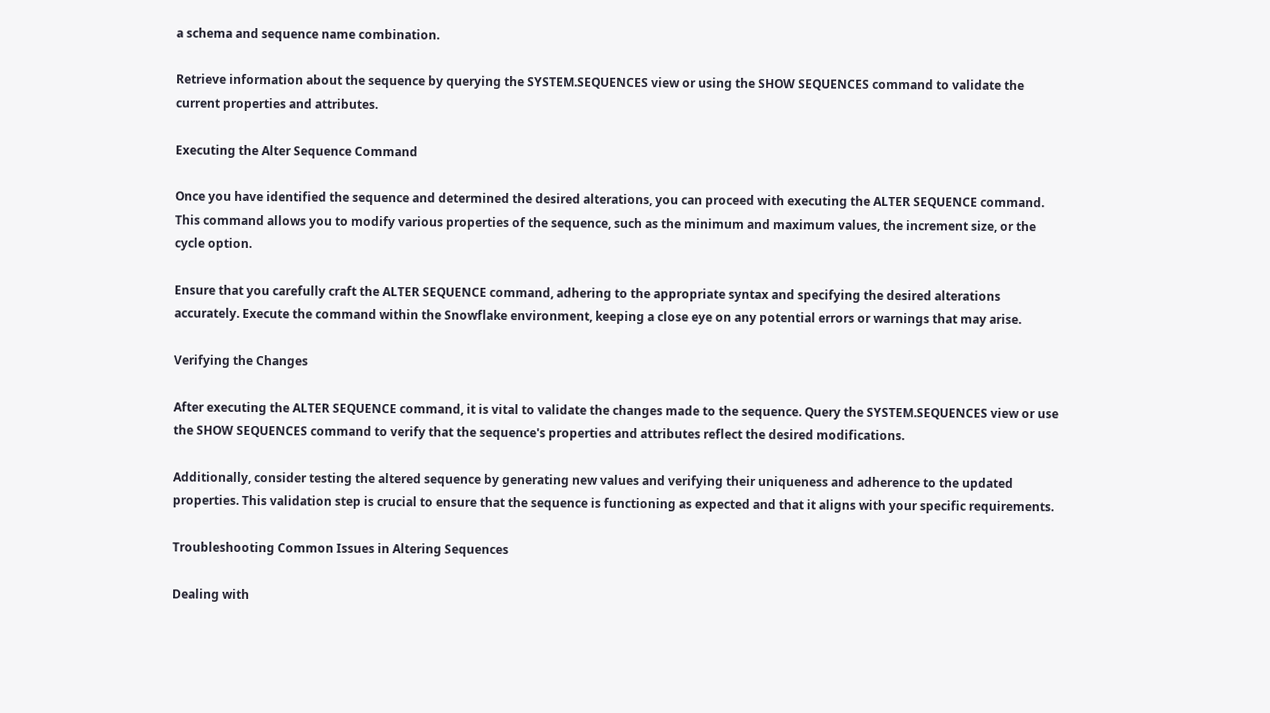a schema and sequence name combination.

Retrieve information about the sequence by querying the SYSTEM.SEQUENCES view or using the SHOW SEQUENCES command to validate the current properties and attributes.

Executing the Alter Sequence Command

Once you have identified the sequence and determined the desired alterations, you can proceed with executing the ALTER SEQUENCE command. This command allows you to modify various properties of the sequence, such as the minimum and maximum values, the increment size, or the cycle option.

Ensure that you carefully craft the ALTER SEQUENCE command, adhering to the appropriate syntax and specifying the desired alterations accurately. Execute the command within the Snowflake environment, keeping a close eye on any potential errors or warnings that may arise.

Verifying the Changes

After executing the ALTER SEQUENCE command, it is vital to validate the changes made to the sequence. Query the SYSTEM.SEQUENCES view or use the SHOW SEQUENCES command to verify that the sequence's properties and attributes reflect the desired modifications.

Additionally, consider testing the altered sequence by generating new values and verifying their uniqueness and adherence to the updated properties. This validation step is crucial to ensure that the sequence is functioning as expected and that it aligns with your specific requirements.

Troubleshooting Common Issues in Altering Sequences

Dealing with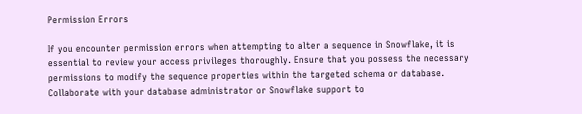Permission Errors

If you encounter permission errors when attempting to alter a sequence in Snowflake, it is essential to review your access privileges thoroughly. Ensure that you possess the necessary permissions to modify the sequence properties within the targeted schema or database. Collaborate with your database administrator or Snowflake support to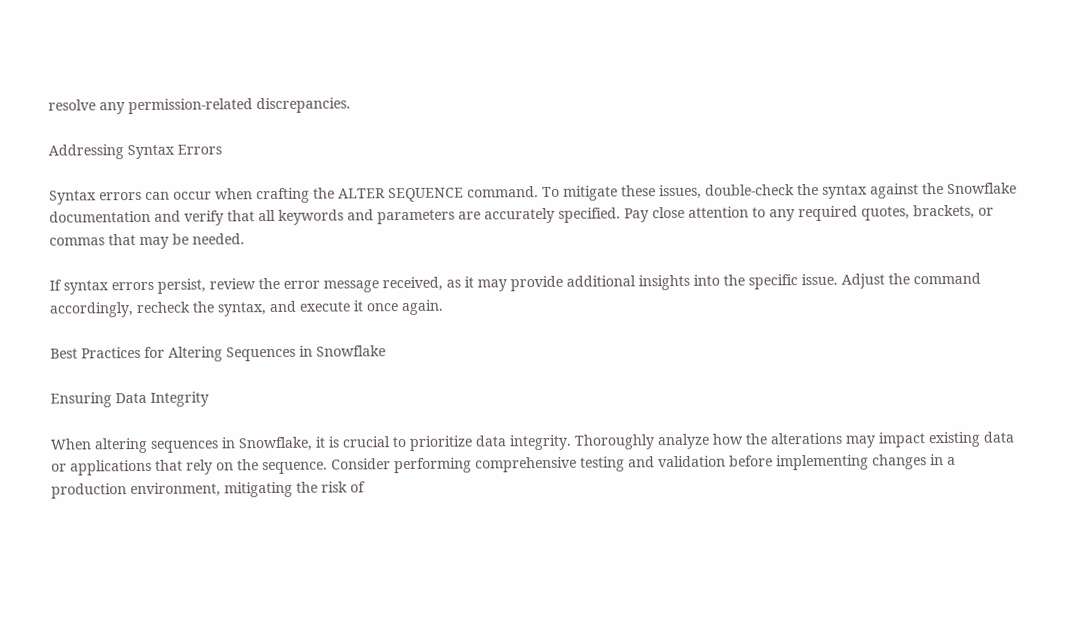resolve any permission-related discrepancies.

Addressing Syntax Errors

Syntax errors can occur when crafting the ALTER SEQUENCE command. To mitigate these issues, double-check the syntax against the Snowflake documentation and verify that all keywords and parameters are accurately specified. Pay close attention to any required quotes, brackets, or commas that may be needed.

If syntax errors persist, review the error message received, as it may provide additional insights into the specific issue. Adjust the command accordingly, recheck the syntax, and execute it once again.

Best Practices for Altering Sequences in Snowflake

Ensuring Data Integrity

When altering sequences in Snowflake, it is crucial to prioritize data integrity. Thoroughly analyze how the alterations may impact existing data or applications that rely on the sequence. Consider performing comprehensive testing and validation before implementing changes in a production environment, mitigating the risk of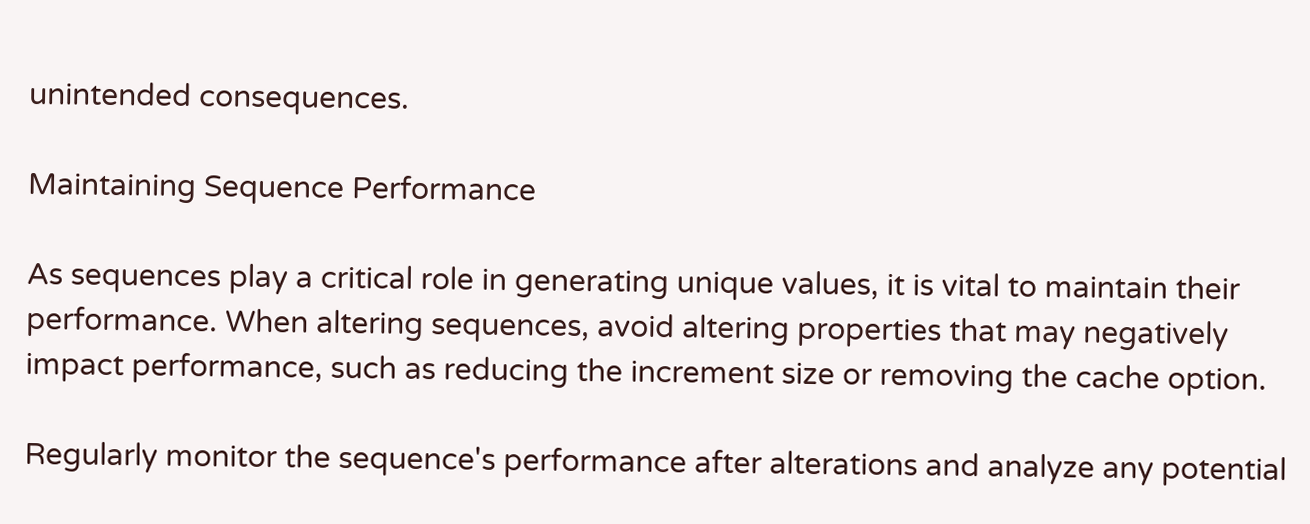unintended consequences.

Maintaining Sequence Performance

As sequences play a critical role in generating unique values, it is vital to maintain their performance. When altering sequences, avoid altering properties that may negatively impact performance, such as reducing the increment size or removing the cache option.

Regularly monitor the sequence's performance after alterations and analyze any potential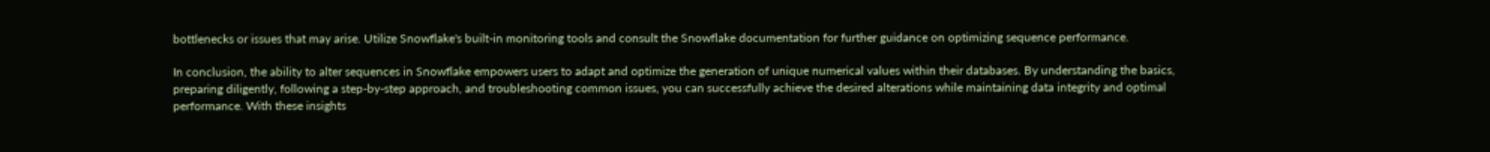bottlenecks or issues that may arise. Utilize Snowflake's built-in monitoring tools and consult the Snowflake documentation for further guidance on optimizing sequence performance.

In conclusion, the ability to alter sequences in Snowflake empowers users to adapt and optimize the generation of unique numerical values within their databases. By understanding the basics, preparing diligently, following a step-by-step approach, and troubleshooting common issues, you can successfully achieve the desired alterations while maintaining data integrity and optimal performance. With these insights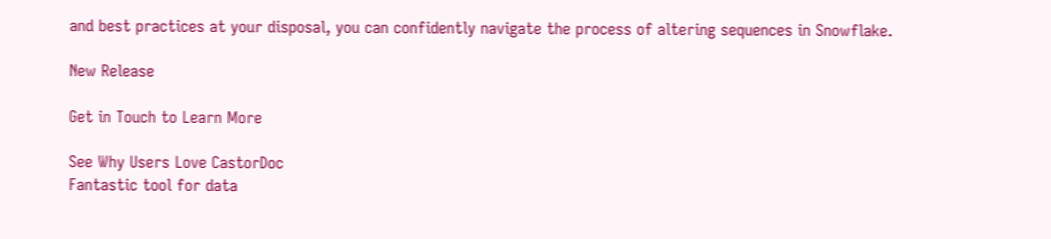and best practices at your disposal, you can confidently navigate the process of altering sequences in Snowflake.

New Release

Get in Touch to Learn More

See Why Users Love CastorDoc
Fantastic tool for data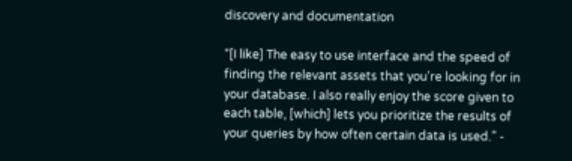discovery and documentation

“[I like] The easy to use interface and the speed of finding the relevant assets that you're looking for in your database. I also really enjoy the score given to each table, [which] lets you prioritize the results of your queries by how often certain data is used.” -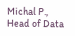Michal P., Head of Data